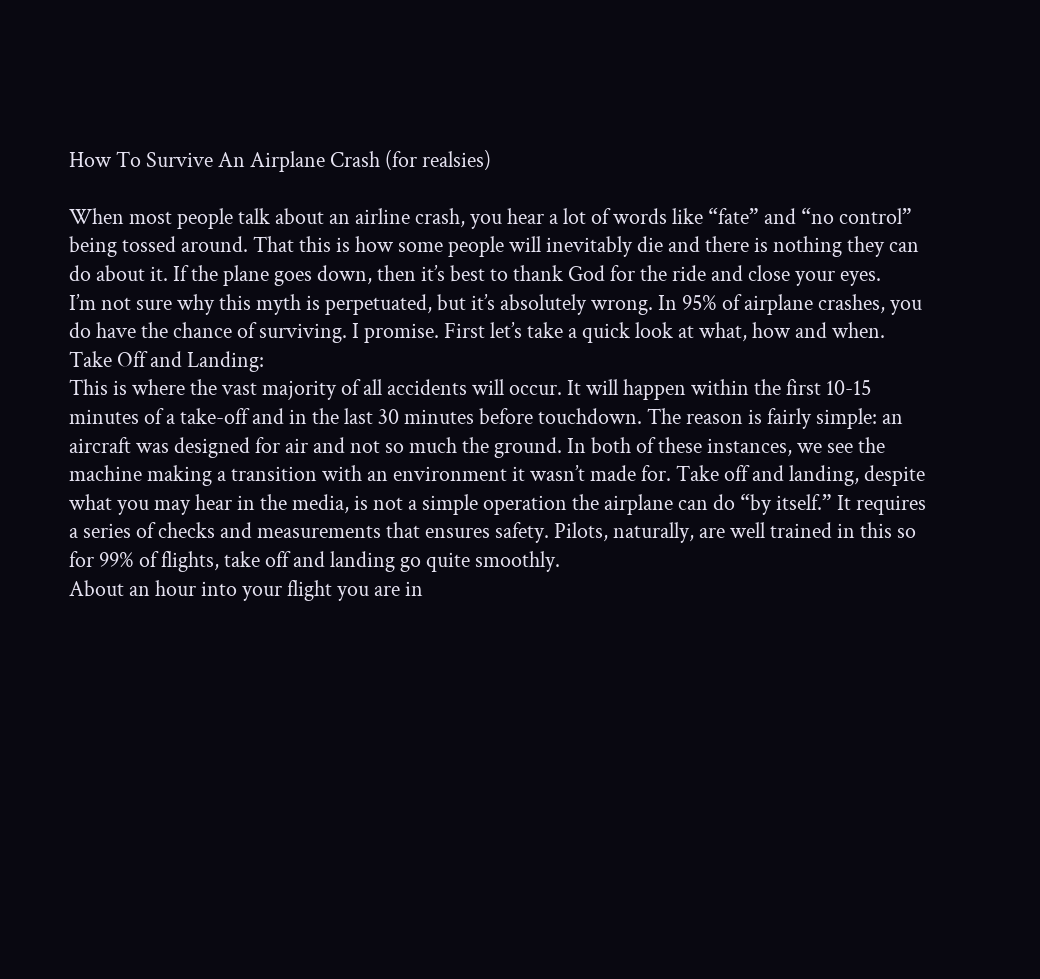How To Survive An Airplane Crash (for realsies)

When most people talk about an airline crash, you hear a lot of words like “fate” and “no control” being tossed around. That this is how some people will inevitably die and there is nothing they can do about it. If the plane goes down, then it’s best to thank God for the ride and close your eyes.
I’m not sure why this myth is perpetuated, but it’s absolutely wrong. In 95% of airplane crashes, you do have the chance of surviving. I promise. First let’s take a quick look at what, how and when.
Take Off and Landing:
This is where the vast majority of all accidents will occur. It will happen within the first 10-15 minutes of a take-off and in the last 30 minutes before touchdown. The reason is fairly simple: an aircraft was designed for air and not so much the ground. In both of these instances, we see the machine making a transition with an environment it wasn’t made for. Take off and landing, despite what you may hear in the media, is not a simple operation the airplane can do “by itself.” It requires a series of checks and measurements that ensures safety. Pilots, naturally, are well trained in this so for 99% of flights, take off and landing go quite smoothly.
About an hour into your flight you are in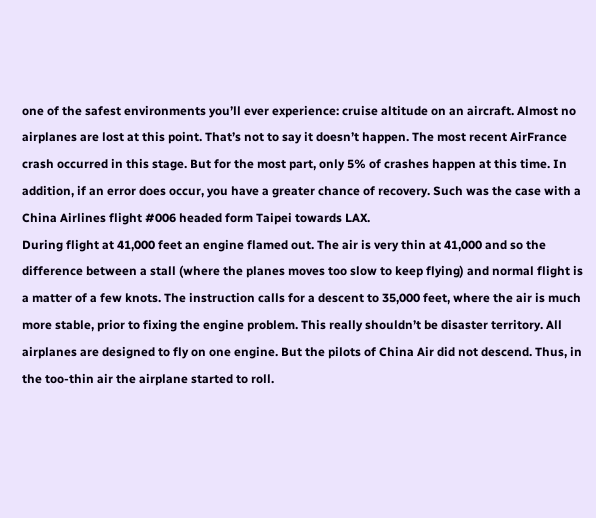one of the safest environments you’ll ever experience: cruise altitude on an aircraft. Almost no airplanes are lost at this point. That’s not to say it doesn’t happen. The most recent AirFrance crash occurred in this stage. But for the most part, only 5% of crashes happen at this time. In addition, if an error does occur, you have a greater chance of recovery. Such was the case with a China Airlines flight #006 headed form Taipei towards LAX.
During flight at 41,000 feet an engine flamed out. The air is very thin at 41,000 and so the difference between a stall (where the planes moves too slow to keep flying) and normal flight is a matter of a few knots. The instruction calls for a descent to 35,000 feet, where the air is much more stable, prior to fixing the engine problem. This really shouldn’t be disaster territory. All airplanes are designed to fly on one engine. But the pilots of China Air did not descend. Thus, in the too-thin air the airplane started to roll.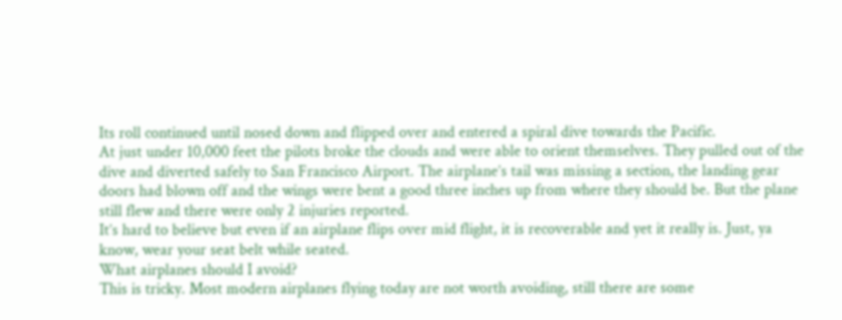Its roll continued until nosed down and flipped over and entered a spiral dive towards the Pacific.
At just under 10,000 feet the pilots broke the clouds and were able to orient themselves. They pulled out of the dive and diverted safely to San Francisco Airport. The airplane’s tail was missing a section, the landing gear doors had blown off and the wings were bent a good three inches up from where they should be. But the plane still flew and there were only 2 injuries reported.
It’s hard to believe but even if an airplane flips over mid flight, it is recoverable and yet it really is. Just, ya know, wear your seat belt while seated.
What airplanes should I avoid?
This is tricky. Most modern airplanes flying today are not worth avoiding, still there are some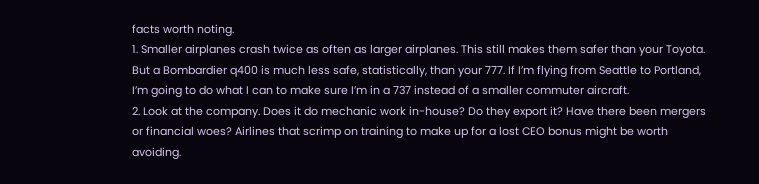facts worth noting.
1. Smaller airplanes crash twice as often as larger airplanes. This still makes them safer than your Toyota. But a Bombardier q400 is much less safe, statistically, than your 777. If I’m flying from Seattle to Portland, I’m going to do what I can to make sure I’m in a 737 instead of a smaller commuter aircraft.
2. Look at the company. Does it do mechanic work in-house? Do they export it? Have there been mergers or financial woes? Airlines that scrimp on training to make up for a lost CEO bonus might be worth avoiding.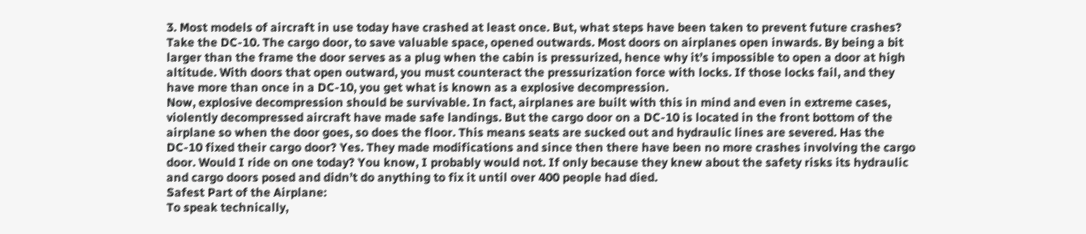3. Most models of aircraft in use today have crashed at least once. But, what steps have been taken to prevent future crashes? Take the DC-10. The cargo door, to save valuable space, opened outwards. Most doors on airplanes open inwards. By being a bit larger than the frame the door serves as a plug when the cabin is pressurized, hence why it’s impossible to open a door at high altitude. With doors that open outward, you must counteract the pressurization force with locks. If those locks fail, and they have more than once in a DC-10, you get what is known as a explosive decompression.
Now, explosive decompression should be survivable. In fact, airplanes are built with this in mind and even in extreme cases, violently decompressed aircraft have made safe landings. But the cargo door on a DC-10 is located in the front bottom of the airplane so when the door goes, so does the floor. This means seats are sucked out and hydraulic lines are severed. Has the DC-10 fixed their cargo door? Yes. They made modifications and since then there have been no more crashes involving the cargo door. Would I ride on one today? You know, I probably would not. If only because they knew about the safety risks its hydraulic and cargo doors posed and didn’t do anything to fix it until over 400 people had died.
Safest Part of the Airplane:
To speak technically,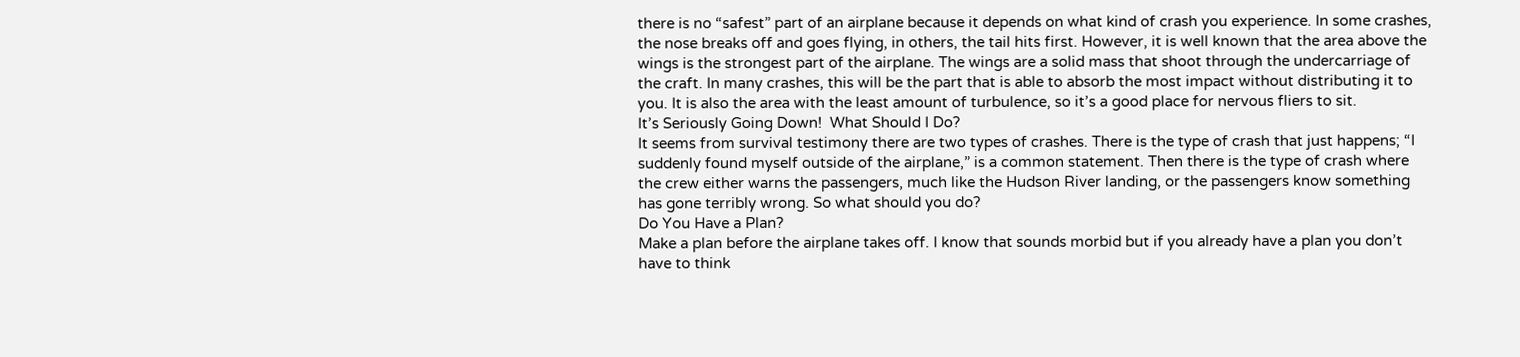there is no “safest” part of an airplane because it depends on what kind of crash you experience. In some crashes, the nose breaks off and goes flying, in others, the tail hits first. However, it is well known that the area above the wings is the strongest part of the airplane. The wings are a solid mass that shoot through the undercarriage of the craft. In many crashes, this will be the part that is able to absorb the most impact without distributing it to you. It is also the area with the least amount of turbulence, so it’s a good place for nervous fliers to sit.
It’s Seriously Going Down!  What Should I Do?
It seems from survival testimony there are two types of crashes. There is the type of crash that just happens; “I suddenly found myself outside of the airplane,” is a common statement. Then there is the type of crash where the crew either warns the passengers, much like the Hudson River landing, or the passengers know something has gone terribly wrong. So what should you do?
Do You Have a Plan?
Make a plan before the airplane takes off. I know that sounds morbid but if you already have a plan you don’t have to think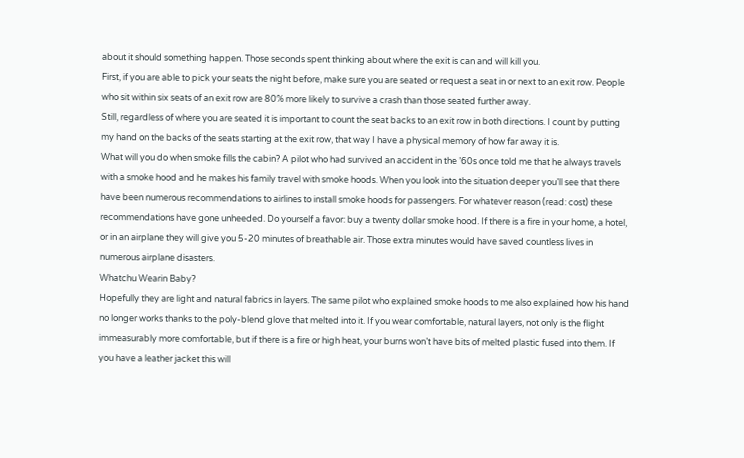about it should something happen. Those seconds spent thinking about where the exit is can and will kill you.
First, if you are able to pick your seats the night before, make sure you are seated or request a seat in or next to an exit row. People who sit within six seats of an exit row are 80% more likely to survive a crash than those seated further away.
Still, regardless of where you are seated it is important to count the seat backs to an exit row in both directions. I count by putting my hand on the backs of the seats starting at the exit row, that way I have a physical memory of how far away it is.
What will you do when smoke fills the cabin? A pilot who had survived an accident in the ’60s once told me that he always travels with a smoke hood and he makes his family travel with smoke hoods. When you look into the situation deeper you’ll see that there have been numerous recommendations to airlines to install smoke hoods for passengers. For whatever reason (read: cost) these recommendations have gone unheeded. Do yourself a favor: buy a twenty dollar smoke hood. If there is a fire in your home, a hotel, or in an airplane they will give you 5-20 minutes of breathable air. Those extra minutes would have saved countless lives in numerous airplane disasters.
Whatchu Wearin Baby?
Hopefully they are light and natural fabrics in layers. The same pilot who explained smoke hoods to me also explained how his hand no longer works thanks to the poly-blend glove that melted into it. If you wear comfortable, natural layers, not only is the flight immeasurably more comfortable, but if there is a fire or high heat, your burns won’t have bits of melted plastic fused into them. If you have a leather jacket this will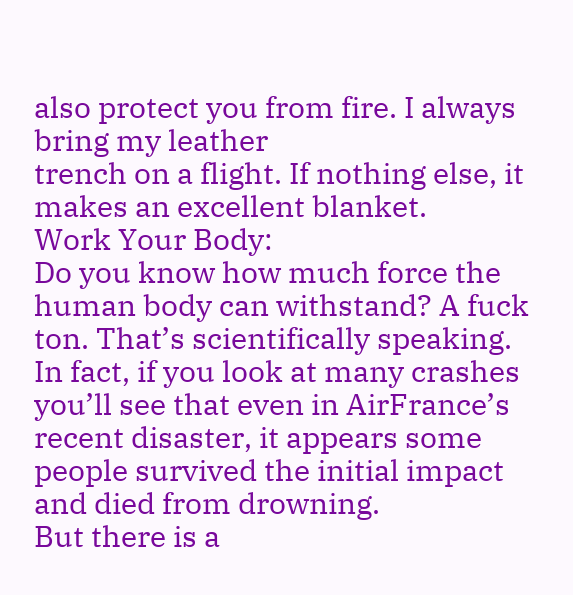also protect you from fire. I always bring my leather
trench on a flight. If nothing else, it makes an excellent blanket.
Work Your Body:
Do you know how much force the human body can withstand? A fuck ton. That’s scientifically speaking. In fact, if you look at many crashes you’ll see that even in AirFrance’s recent disaster, it appears some people survived the initial impact and died from drowning.
But there is a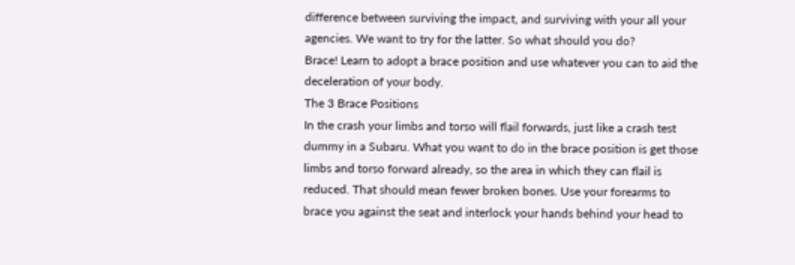difference between surviving the impact, and surviving with your all your agencies. We want to try for the latter. So what should you do?
Brace! Learn to adopt a brace position and use whatever you can to aid the deceleration of your body.
The 3 Brace Positions
In the crash your limbs and torso will flail forwards, just like a crash test dummy in a Subaru. What you want to do in the brace position is get those limbs and torso forward already, so the area in which they can flail is reduced. That should mean fewer broken bones. Use your forearms to brace you against the seat and interlock your hands behind your head to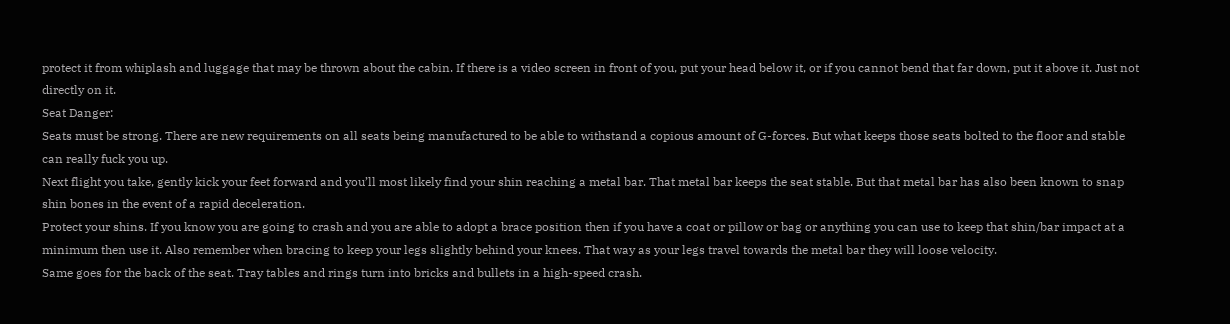protect it from whiplash and luggage that may be thrown about the cabin. If there is a video screen in front of you, put your head below it, or if you cannot bend that far down, put it above it. Just not directly on it.
Seat Danger:
Seats must be strong. There are new requirements on all seats being manufactured to be able to withstand a copious amount of G-forces. But what keeps those seats bolted to the floor and stable can really fuck you up.
Next flight you take, gently kick your feet forward and you’ll most likely find your shin reaching a metal bar. That metal bar keeps the seat stable. But that metal bar has also been known to snap shin bones in the event of a rapid deceleration.
Protect your shins. If you know you are going to crash and you are able to adopt a brace position then if you have a coat or pillow or bag or anything you can use to keep that shin/bar impact at a minimum then use it. Also remember when bracing to keep your legs slightly behind your knees. That way as your legs travel towards the metal bar they will loose velocity.
Same goes for the back of the seat. Tray tables and rings turn into bricks and bullets in a high-speed crash.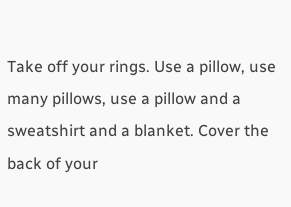Take off your rings. Use a pillow, use many pillows, use a pillow and a sweatshirt and a blanket. Cover the back of your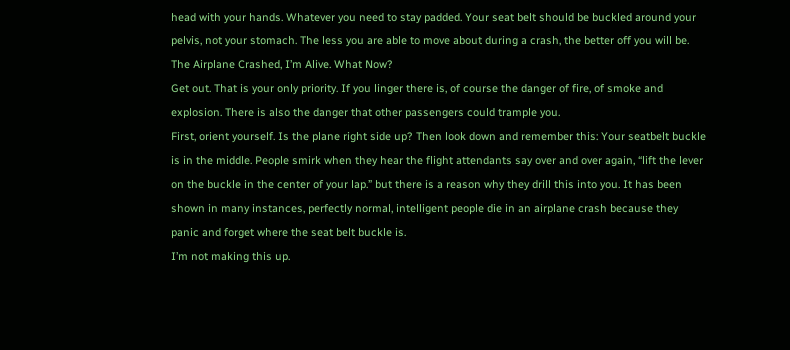head with your hands. Whatever you need to stay padded. Your seat belt should be buckled around your pelvis, not your stomach. The less you are able to move about during a crash, the better off you will be.
The Airplane Crashed, I’m Alive. What Now?
Get out. That is your only priority. If you linger there is, of course the danger of fire, of smoke and explosion. There is also the danger that other passengers could trample you.
First, orient yourself. Is the plane right side up? Then look down and remember this: Your seatbelt buckle is in the middle. People smirk when they hear the flight attendants say over and over again, “lift the lever on the buckle in the center of your lap.” but there is a reason why they drill this into you. It has been shown in many instances, perfectly normal, intelligent people die in an airplane crash because they panic and forget where the seat belt buckle is.
I’m not making this up.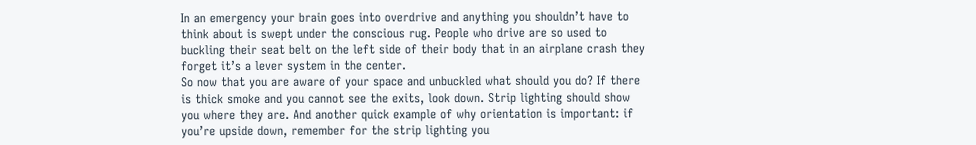In an emergency your brain goes into overdrive and anything you shouldn’t have to think about is swept under the conscious rug. People who drive are so used to buckling their seat belt on the left side of their body that in an airplane crash they forget it’s a lever system in the center.
So now that you are aware of your space and unbuckled what should you do? If there is thick smoke and you cannot see the exits, look down. Strip lighting should show you where they are. And another quick example of why orientation is important: if you’re upside down, remember for the strip lighting you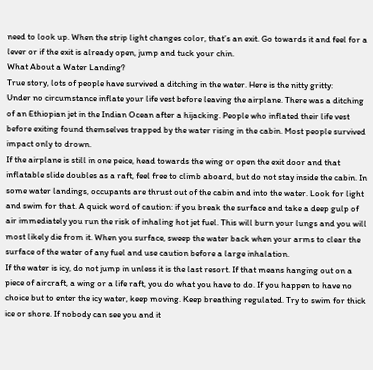need to look up. When the strip light changes color, that’s an exit. Go towards it and feel for a lever or if the exit is already open, jump and tuck your chin.
What About a Water Landing?
True story, lots of people have survived a ditching in the water. Here is the nitty gritty:
Under no circumstance inflate your life vest before leaving the airplane. There was a ditching of an Ethiopian jet in the Indian Ocean after a hijacking. People who inflated their life vest before exiting found themselves trapped by the water rising in the cabin. Most people survived impact only to drown.
If the airplane is still in one peice, head towards the wing or open the exit door and that inflatable slide doubles as a raft, feel free to climb aboard, but do not stay inside the cabin. In some water landings, occupants are thrust out of the cabin and into the water. Look for light and swim for that. A quick word of caution: if you break the surface and take a deep gulp of air immediately you run the risk of inhaling hot jet fuel. This will burn your lungs and you will most likely die from it. When you surface, sweep the water back when your arms to clear the surface of the water of any fuel and use caution before a large inhalation.
If the water is icy, do not jump in unless it is the last resort. If that means hanging out on a piece of aircraft, a wing or a life raft, you do what you have to do. If you happen to have no choice but to enter the icy water, keep moving. Keep breathing regulated. Try to swim for thick ice or shore. If nobody can see you and it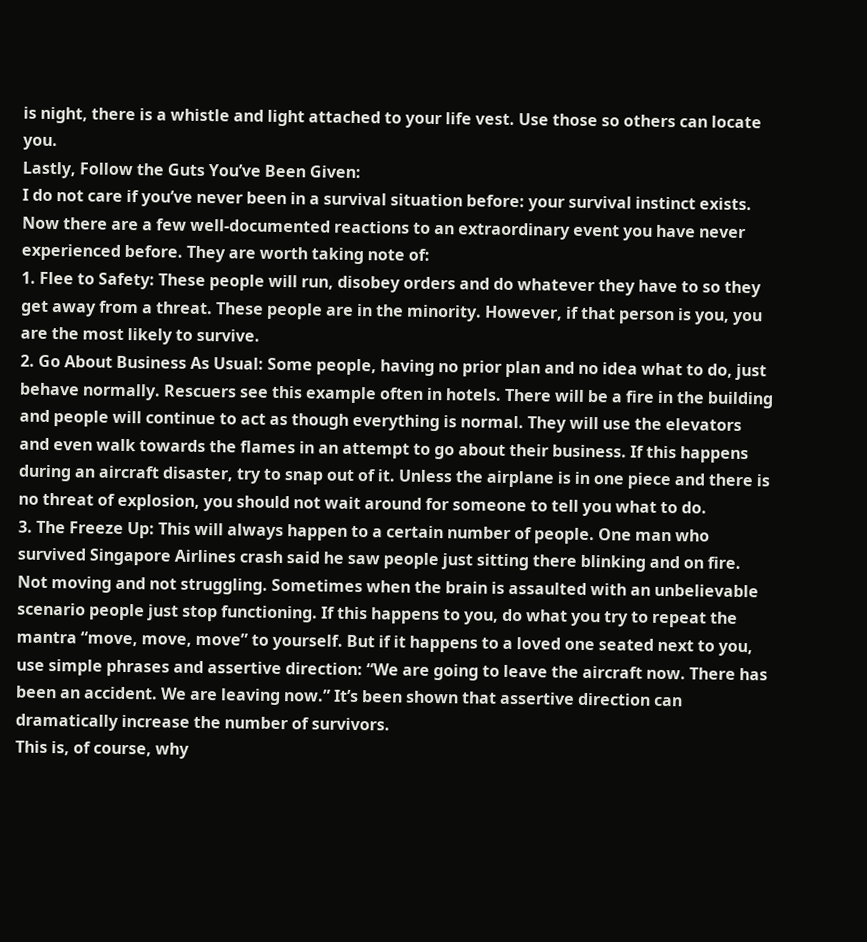is night, there is a whistle and light attached to your life vest. Use those so others can locate you.
Lastly, Follow the Guts You’ve Been Given:
I do not care if you’ve never been in a survival situation before: your survival instinct exists. Now there are a few well-documented reactions to an extraordinary event you have never experienced before. They are worth taking note of:
1. Flee to Safety: These people will run, disobey orders and do whatever they have to so they get away from a threat. These people are in the minority. However, if that person is you, you are the most likely to survive.
2. Go About Business As Usual: Some people, having no prior plan and no idea what to do, just behave normally. Rescuers see this example often in hotels. There will be a fire in the building and people will continue to act as though everything is normal. They will use the elevators and even walk towards the flames in an attempt to go about their business. If this happens during an aircraft disaster, try to snap out of it. Unless the airplane is in one piece and there is no threat of explosion, you should not wait around for someone to tell you what to do.
3. The Freeze Up: This will always happen to a certain number of people. One man who survived Singapore Airlines crash said he saw people just sitting there blinking and on fire. Not moving and not struggling. Sometimes when the brain is assaulted with an unbelievable scenario people just stop functioning. If this happens to you, do what you try to repeat the mantra “move, move, move” to yourself. But if it happens to a loved one seated next to you, use simple phrases and assertive direction: “We are going to leave the aircraft now. There has been an accident. We are leaving now.” It’s been shown that assertive direction can dramatically increase the number of survivors.
This is, of course, why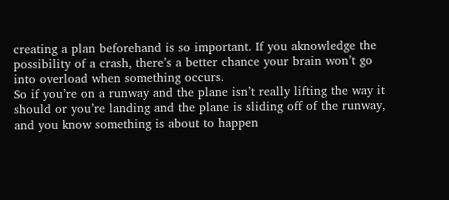creating a plan beforehand is so important. If you aknowledge the possibility of a crash, there’s a better chance your brain won’t go into overload when something occurs.
So if you’re on a runway and the plane isn’t really lifting the way it should or you’re landing and the plane is sliding off of the runway, and you know something is about to happen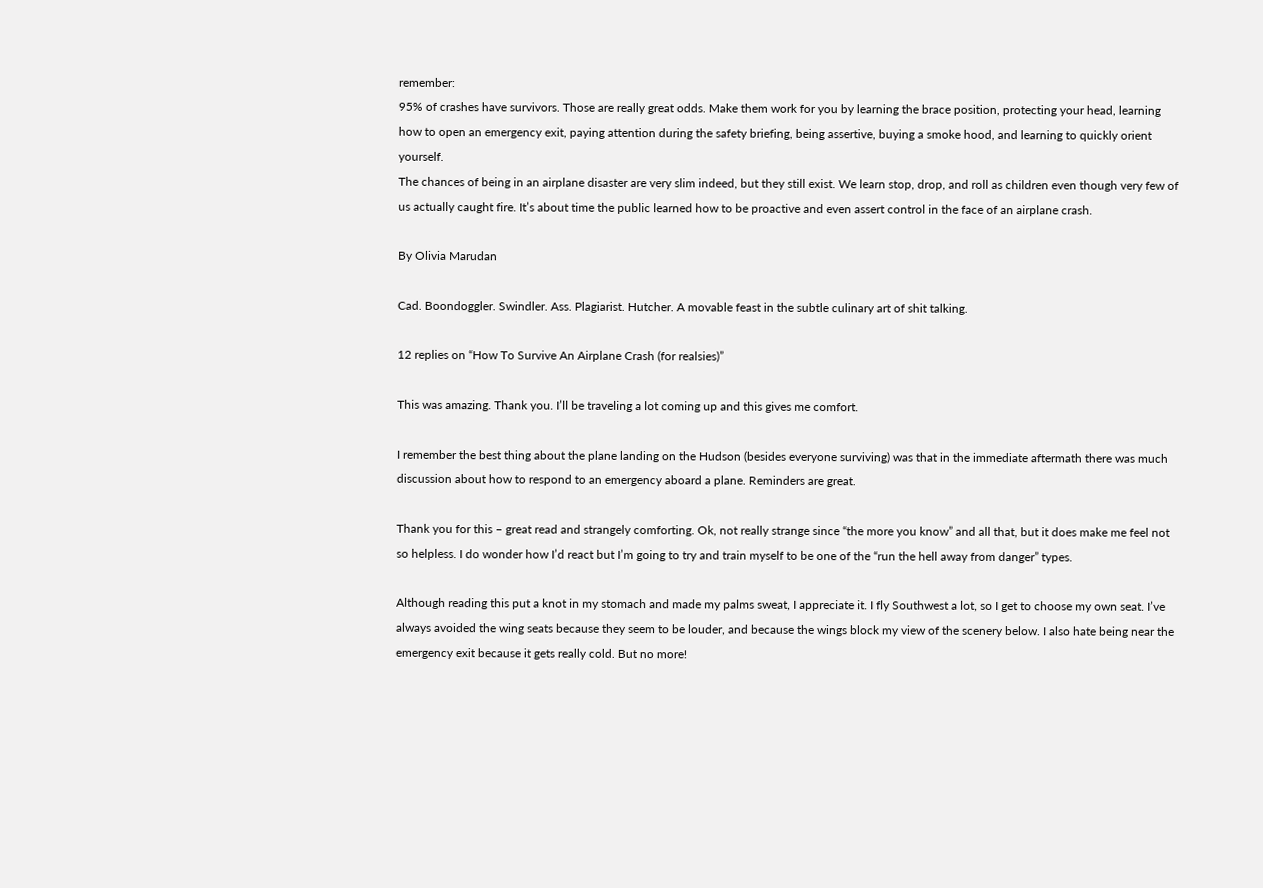remember:
95% of crashes have survivors. Those are really great odds. Make them work for you by learning the brace position, protecting your head, learning how to open an emergency exit, paying attention during the safety briefing, being assertive, buying a smoke hood, and learning to quickly orient yourself.
The chances of being in an airplane disaster are very slim indeed, but they still exist. We learn stop, drop, and roll as children even though very few of us actually caught fire. It’s about time the public learned how to be proactive and even assert control in the face of an airplane crash.

By Olivia Marudan

Cad. Boondoggler. Swindler. Ass. Plagiarist. Hutcher. A movable feast in the subtle culinary art of shit talking.

12 replies on “How To Survive An Airplane Crash (for realsies)”

This was amazing. Thank you. I’ll be traveling a lot coming up and this gives me comfort.

I remember the best thing about the plane landing on the Hudson (besides everyone surviving) was that in the immediate aftermath there was much discussion about how to respond to an emergency aboard a plane. Reminders are great.

Thank you for this – great read and strangely comforting. Ok, not really strange since “the more you know” and all that, but it does make me feel not so helpless. I do wonder how I’d react but I’m going to try and train myself to be one of the “run the hell away from danger” types.

Although reading this put a knot in my stomach and made my palms sweat, I appreciate it. I fly Southwest a lot, so I get to choose my own seat. I’ve always avoided the wing seats because they seem to be louder, and because the wings block my view of the scenery below. I also hate being near the emergency exit because it gets really cold. But no more!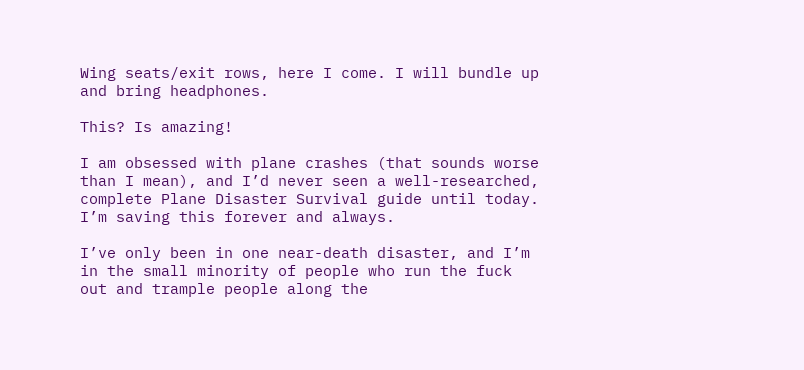Wing seats/exit rows, here I come. I will bundle up and bring headphones.

This? Is amazing!

I am obsessed with plane crashes (that sounds worse than I mean), and I’d never seen a well-researched, complete Plane Disaster Survival guide until today. I’m saving this forever and always.

I’ve only been in one near-death disaster, and I’m in the small minority of people who run the fuck out and trample people along the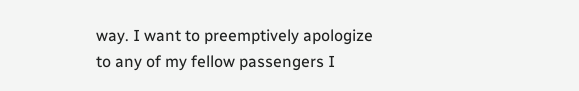way. I want to preemptively apologize to any of my fellow passengers I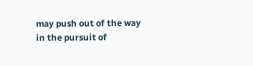may push out of the way in the pursuit of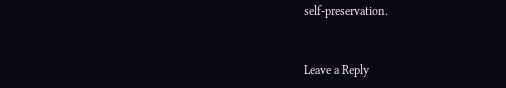self-preservation.


Leave a Reply